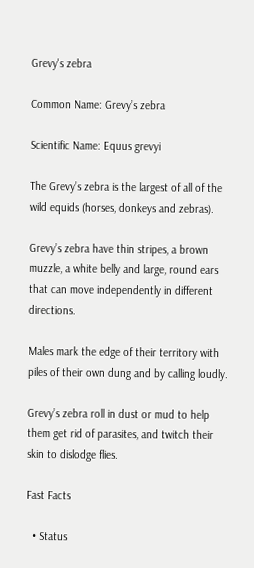Grevy's zebra

Common Name: Grevy’s zebra

Scientific Name: Equus grevyi

The Grevy’s zebra is the largest of all of the wild equids (horses, donkeys and zebras).

Grevy’s zebra have thin stripes, a brown muzzle, a white belly and large, round ears that can move independently in different directions.

Males mark the edge of their territory with piles of their own dung and by calling loudly.

Grevy’s zebra roll in dust or mud to help them get rid of parasites, and twitch their skin to dislodge flies.

Fast Facts

  • Status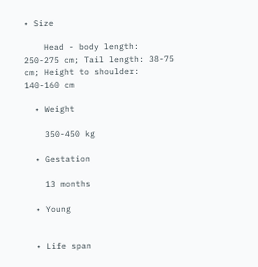• Size

    Head - body length: 250-275 cm; Tail length: 38-75 cm; Height to shoulder: 140-160 cm

  • Weight

    350-450 kg

  • Gestation

    13 months

  • Young


  • Life span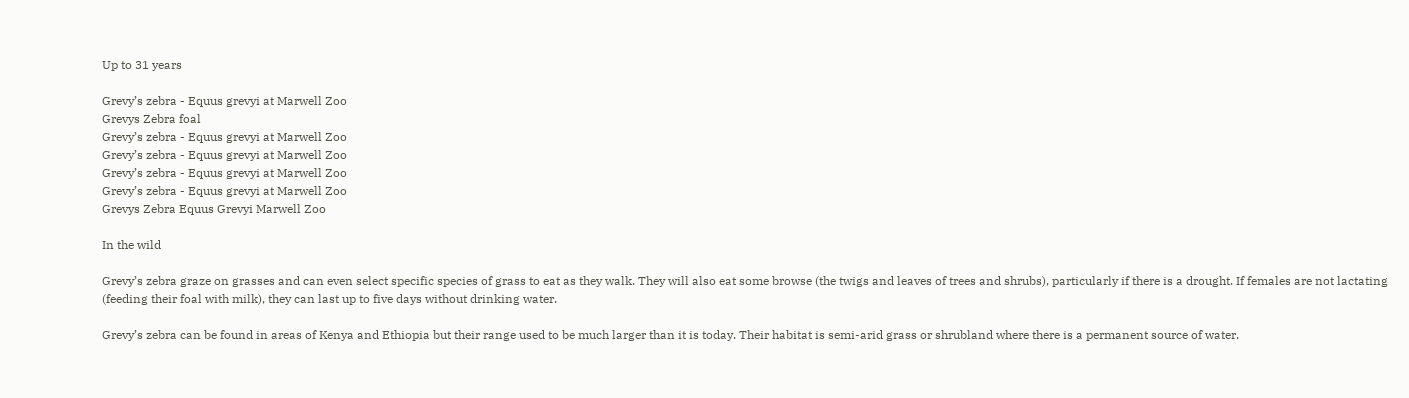Up to 31 years

Grevy’s zebra - Equus grevyi at Marwell Zoo
Grevys Zebra foal
Grevy’s zebra - Equus grevyi at Marwell Zoo
Grevy’s zebra - Equus grevyi at Marwell Zoo
Grevy’s zebra - Equus grevyi at Marwell Zoo
Grevy’s zebra - Equus grevyi at Marwell Zoo
Grevys Zebra Equus Grevyi Marwell Zoo

In the wild

Grevy’s zebra graze on grasses and can even select specific species of grass to eat as they walk. They will also eat some browse (the twigs and leaves of trees and shrubs), particularly if there is a drought. If females are not lactating (feeding their foal with milk), they can last up to five days without drinking water.

Grevy’s zebra can be found in areas of Kenya and Ethiopia but their range used to be much larger than it is today. Their habitat is semi-arid grass or shrubland where there is a permanent source of water.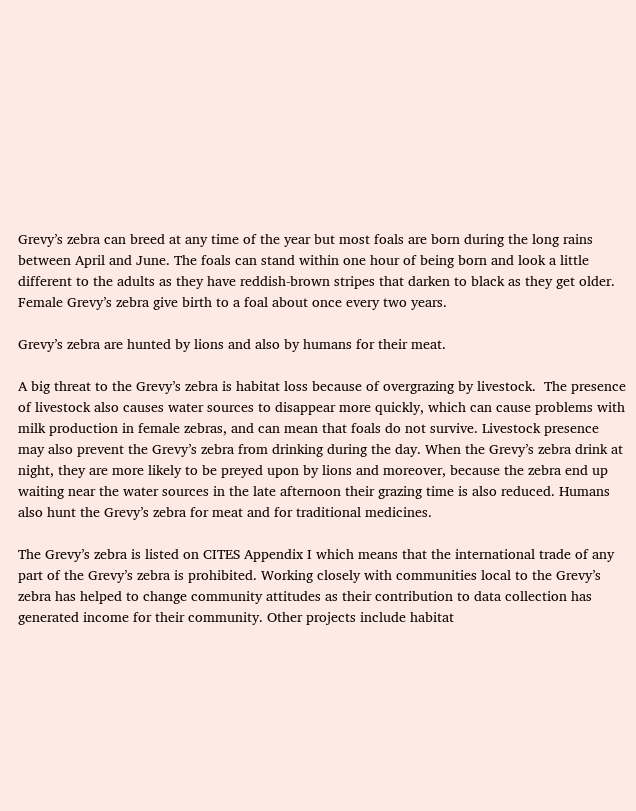Grevy’s zebra can breed at any time of the year but most foals are born during the long rains between April and June. The foals can stand within one hour of being born and look a little different to the adults as they have reddish-brown stripes that darken to black as they get older. Female Grevy’s zebra give birth to a foal about once every two years.

Grevy’s zebra are hunted by lions and also by humans for their meat.

A big threat to the Grevy’s zebra is habitat loss because of overgrazing by livestock.  The presence of livestock also causes water sources to disappear more quickly, which can cause problems with milk production in female zebras, and can mean that foals do not survive. Livestock presence may also prevent the Grevy’s zebra from drinking during the day. When the Grevy’s zebra drink at night, they are more likely to be preyed upon by lions and moreover, because the zebra end up waiting near the water sources in the late afternoon their grazing time is also reduced. Humans also hunt the Grevy’s zebra for meat and for traditional medicines.

The Grevy’s zebra is listed on CITES Appendix I which means that the international trade of any part of the Grevy’s zebra is prohibited. Working closely with communities local to the Grevy’s zebra has helped to change community attitudes as their contribution to data collection has generated income for their community. Other projects include habitat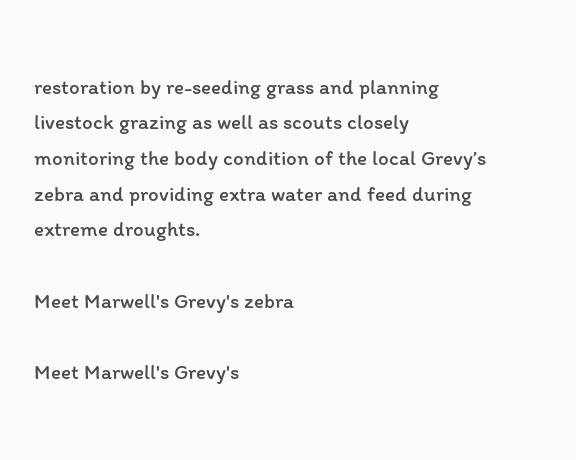restoration by re-seeding grass and planning livestock grazing as well as scouts closely monitoring the body condition of the local Grevy’s zebra and providing extra water and feed during extreme droughts.

Meet Marwell's Grevy's zebra

Meet Marwell's Grevy's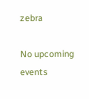zebra

No upcoming events